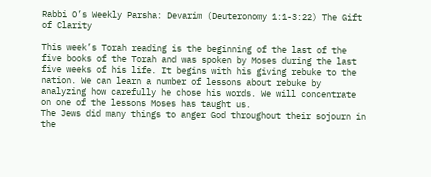Rabbi O’s Weekly Parsha: Devarim (Deuteronomy 1:1-3:22) The Gift of Clarity

This week’s Torah reading is the beginning of the last of the five books of the Torah and was spoken by Moses during the last five weeks of his life. It begins with his giving rebuke to the nation. We can learn a number of lessons about rebuke by analyzing how carefully he chose his words. We will concentrate on one of the lessons Moses has taught us.
The Jews did many things to anger God throughout their sojourn in the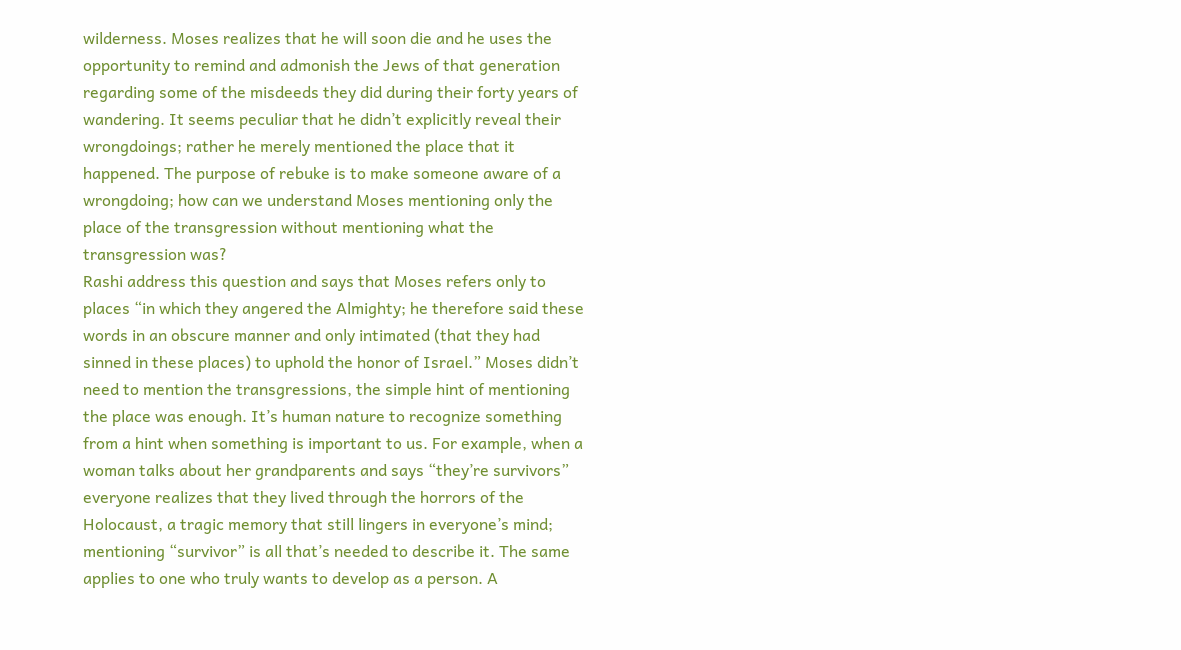wilderness. Moses realizes that he will soon die and he uses the opportunity to remind and admonish the Jews of that generation regarding some of the misdeeds they did during their forty years of wandering. It seems peculiar that he didn’t explicitly reveal their wrongdoings; rather he merely mentioned the place that it happened. The purpose of rebuke is to make someone aware of a wrongdoing; how can we understand Moses mentioning only the place of the transgression without mentioning what the transgression was?
Rashi address this question and says that Moses refers only to places “in which they angered the Almighty; he therefore said these words in an obscure manner and only intimated (that they had sinned in these places) to uphold the honor of Israel.” Moses didn’t need to mention the transgressions, the simple hint of mentioning the place was enough. It’s human nature to recognize something from a hint when something is important to us. For example, when a woman talks about her grandparents and says “they’re survivors” everyone realizes that they lived through the horrors of the Holocaust, a tragic memory that still lingers in everyone’s mind; mentioning “survivor” is all that’s needed to describe it. The same applies to one who truly wants to develop as a person. A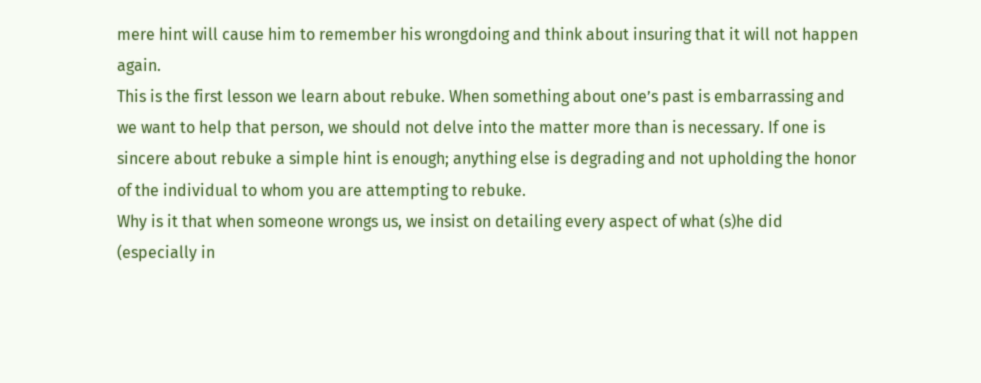mere hint will cause him to remember his wrongdoing and think about insuring that it will not happen again.
This is the first lesson we learn about rebuke. When something about one’s past is embarrassing and we want to help that person, we should not delve into the matter more than is necessary. If one is sincere about rebuke a simple hint is enough; anything else is degrading and not upholding the honor of the individual to whom you are attempting to rebuke.
Why is it that when someone wrongs us, we insist on detailing every aspect of what (s)he did (especially in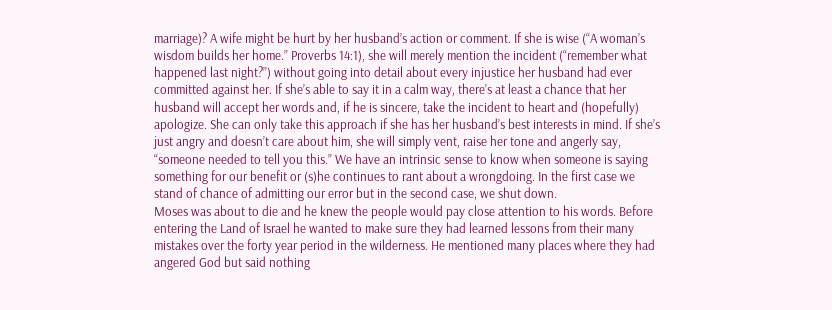marriage)? A wife might be hurt by her husband’s action or comment. If she is wise (“A woman’s wisdom builds her home.” Proverbs 14:1), she will merely mention the incident (“remember what happened last night?”) without going into detail about every injustice her husband had ever committed against her. If she’s able to say it in a calm way, there’s at least a chance that her husband will accept her words and, if he is sincere, take the incident to heart and (hopefully) apologize. She can only take this approach if she has her husband’s best interests in mind. If she’s just angry and doesn’t care about him, she will simply vent, raise her tone and angerly say, “someone needed to tell you this.” We have an intrinsic sense to know when someone is saying something for our benefit or (s)he continues to rant about a wrongdoing. In the first case we stand of chance of admitting our error but in the second case, we shut down.
Moses was about to die and he knew the people would pay close attention to his words. Before entering the Land of Israel he wanted to make sure they had learned lessons from their many mistakes over the forty year period in the wilderness. He mentioned many places where they had angered God but said nothing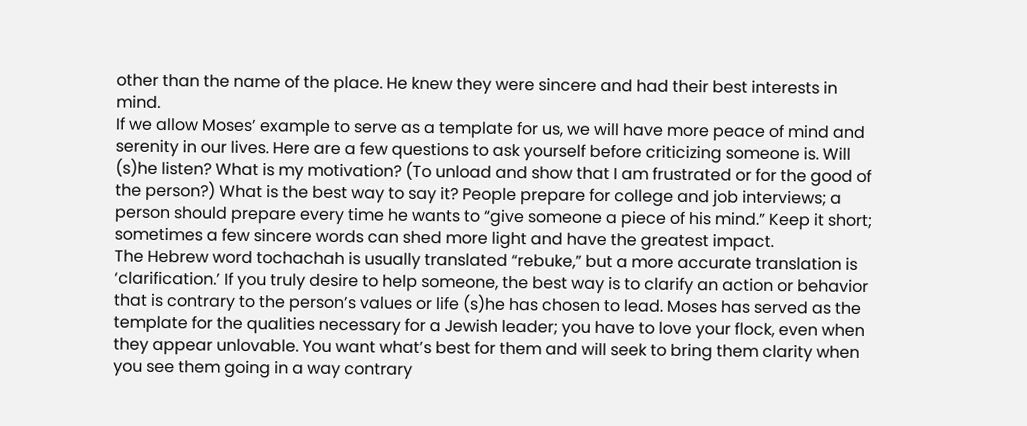other than the name of the place. He knew they were sincere and had their best interests in mind.
If we allow Moses’ example to serve as a template for us, we will have more peace of mind and serenity in our lives. Here are a few questions to ask yourself before criticizing someone is. Will (s)he listen? What is my motivation? (To unload and show that I am frustrated or for the good of the person?) What is the best way to say it? People prepare for college and job interviews; a person should prepare every time he wants to “give someone a piece of his mind.” Keep it short; sometimes a few sincere words can shed more light and have the greatest impact.
The Hebrew word tochachah is usually translated “rebuke,” but a more accurate translation is ‘clarification.’ If you truly desire to help someone, the best way is to clarify an action or behavior that is contrary to the person’s values or life (s)he has chosen to lead. Moses has served as the template for the qualities necessary for a Jewish leader; you have to love your flock, even when they appear unlovable. You want what’s best for them and will seek to bring them clarity when you see them going in a way contrary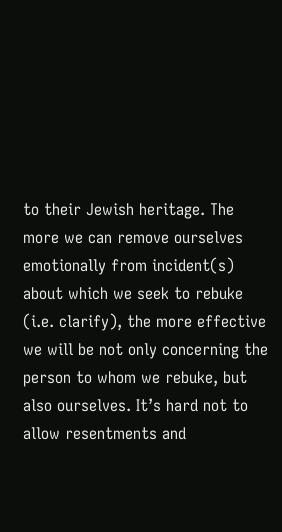to their Jewish heritage. The more we can remove ourselves emotionally from incident(s) about which we seek to rebuke (i.e. clarify), the more effective we will be not only concerning the person to whom we rebuke, but also ourselves. It’s hard not to allow resentments and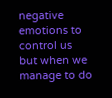negative emotions to control us but when we manage to do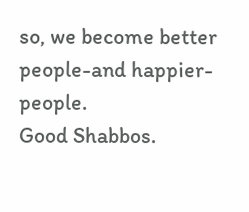so, we become better people-and happier-people.
Good Shabbos.